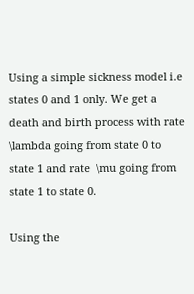Using a simple sickness model i.e states 0 and 1 only. We get a death and birth process with rate  \lambda going from state 0 to state 1 and rate  \mu going from state 1 to state 0.

Using the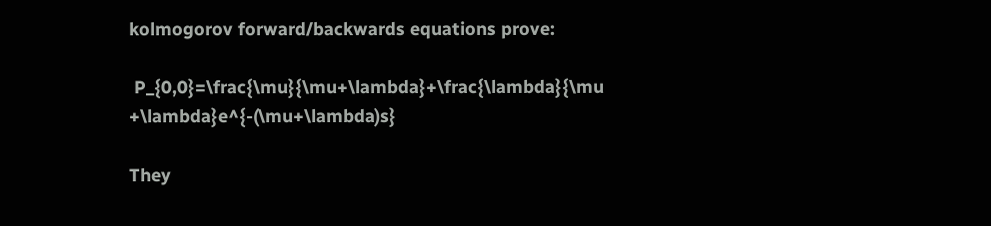kolmogorov forward/backwards equations prove:

 P_{0,0}=\frac{\mu}{\mu+\lambda}+\frac{\lambda}{\mu  +\lambda}e^{-(\mu+\lambda)s}

They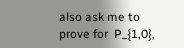also ask me to prove for  P_{1,0},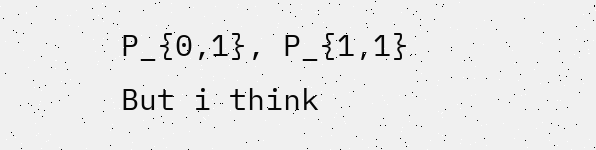P_{0,1}, P_{1,1}
But i think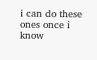i can do these ones once i know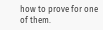how to prove for one of them.